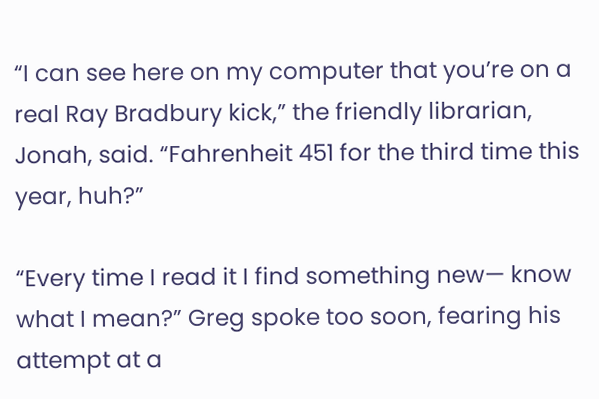“I can see here on my computer that you’re on a real Ray Bradbury kick,” the friendly librarian, Jonah, said. “Fahrenheit 451 for the third time this year, huh?”

“Every time I read it I find something new— know what I mean?” Greg spoke too soon, fearing his attempt at a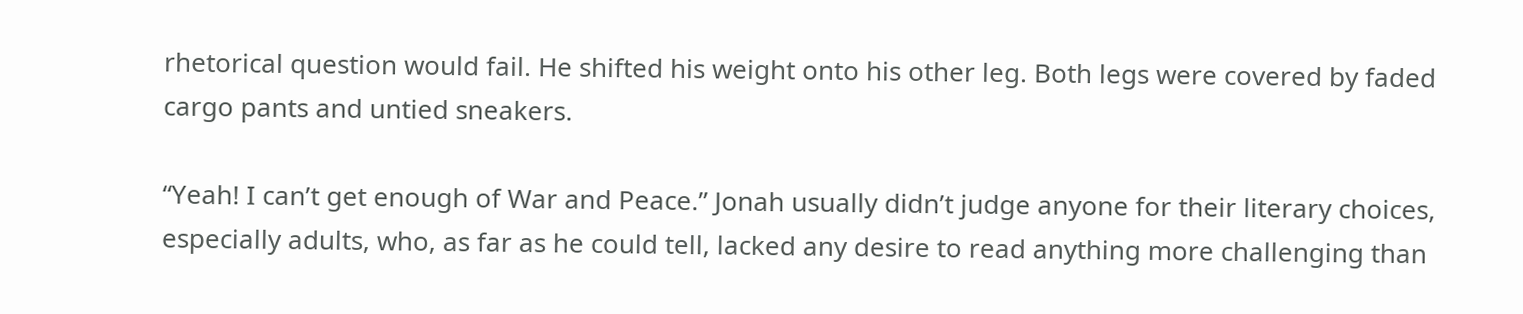rhetorical question would fail. He shifted his weight onto his other leg. Both legs were covered by faded cargo pants and untied sneakers.

“Yeah! I can’t get enough of War and Peace.” Jonah usually didn’t judge anyone for their literary choices, especially adults, who, as far as he could tell, lacked any desire to read anything more challenging than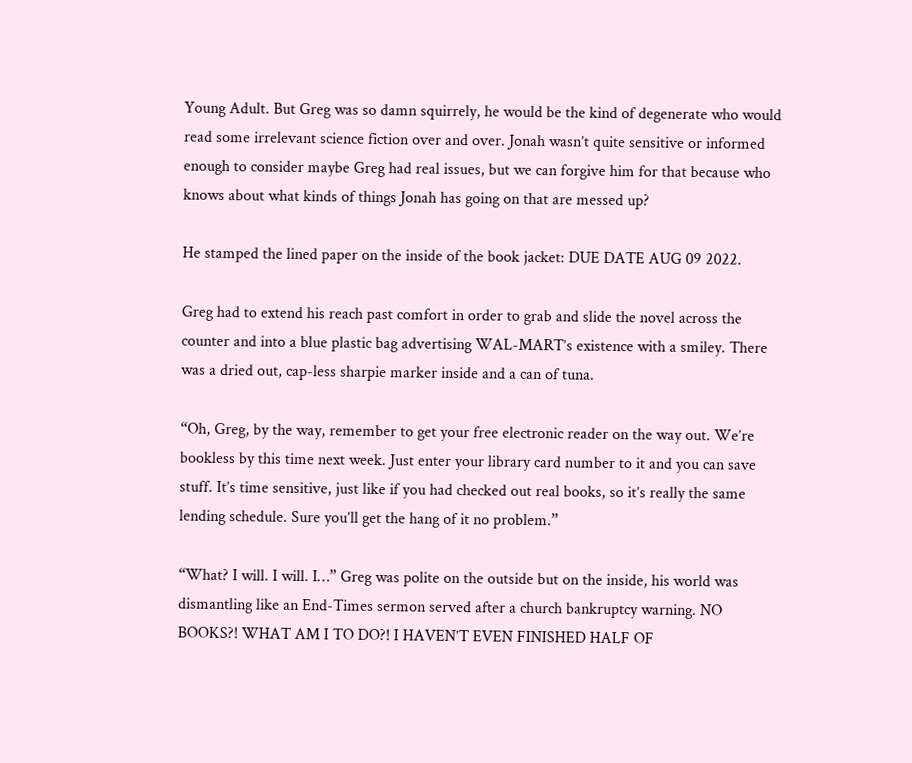Young Adult. But Greg was so damn squirrely, he would be the kind of degenerate who would read some irrelevant science fiction over and over. Jonah wasn’t quite sensitive or informed enough to consider maybe Greg had real issues, but we can forgive him for that because who knows about what kinds of things Jonah has going on that are messed up?

He stamped the lined paper on the inside of the book jacket: DUE DATE AUG 09 2022.

Greg had to extend his reach past comfort in order to grab and slide the novel across the counter and into a blue plastic bag advertising WAL-MART’s existence with a smiley. There was a dried out, cap-less sharpie marker inside and a can of tuna.

“Oh, Greg, by the way, remember to get your free electronic reader on the way out. We’re bookless by this time next week. Just enter your library card number to it and you can save stuff. It’s time sensitive, just like if you had checked out real books, so it’s really the same lending schedule. Sure you’ll get the hang of it no problem.”

“What? I will. I will. I…” Greg was polite on the outside but on the inside, his world was dismantling like an End-Times sermon served after a church bankruptcy warning. NO BOOKS?! WHAT AM I TO DO?! I HAVEN’T EVEN FINISHED HALF OF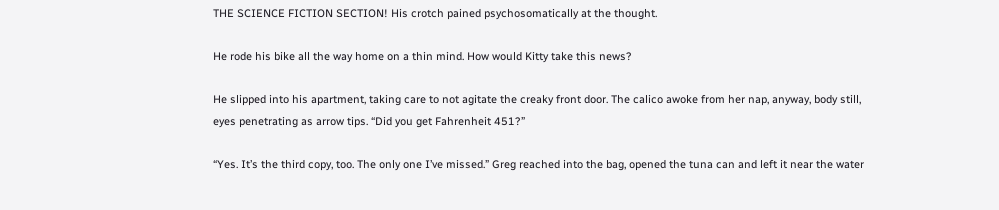THE SCIENCE FICTION SECTION! His crotch pained psychosomatically at the thought.

He rode his bike all the way home on a thin mind. How would Kitty take this news?

He slipped into his apartment, taking care to not agitate the creaky front door. The calico awoke from her nap, anyway, body still, eyes penetrating as arrow tips. “Did you get Fahrenheit 451?”

“Yes. It’s the third copy, too. The only one I’ve missed.” Greg reached into the bag, opened the tuna can and left it near the water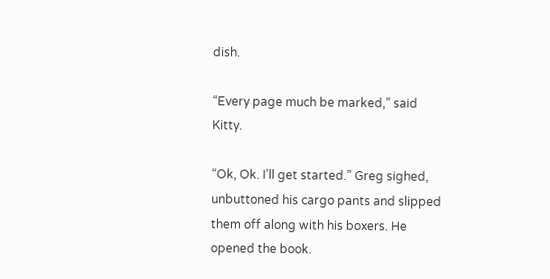dish.

“Every page much be marked,” said Kitty.

“Ok, Ok. I’ll get started.” Greg sighed, unbuttoned his cargo pants and slipped them off along with his boxers. He opened the book.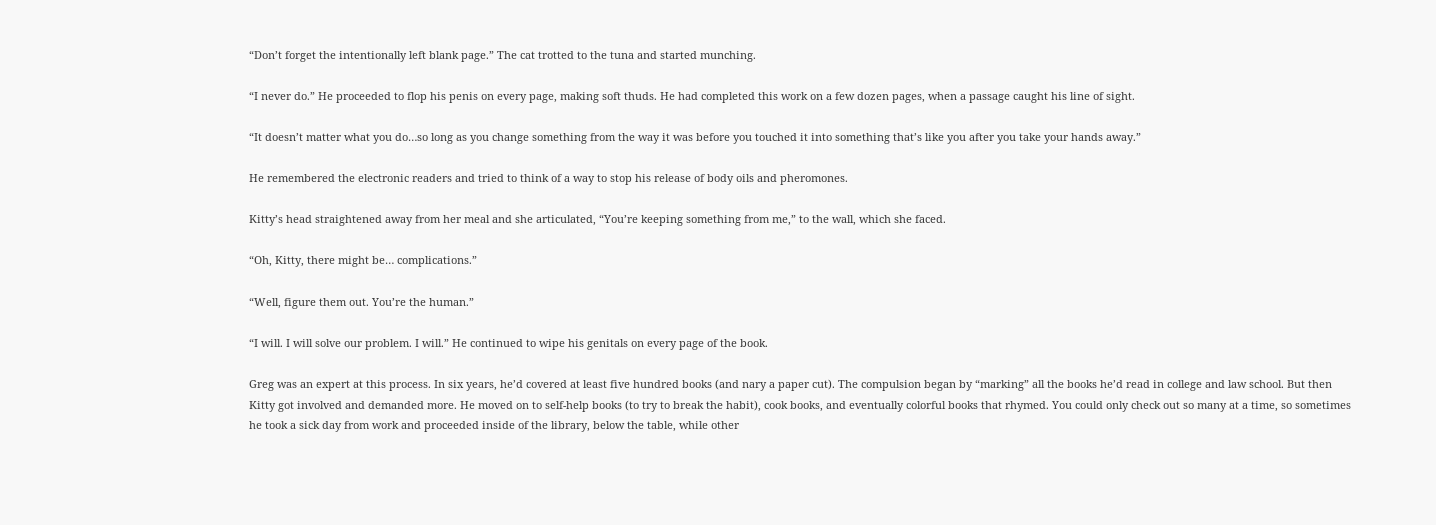“Don’t forget the intentionally left blank page.” The cat trotted to the tuna and started munching.

“I never do.” He proceeded to flop his penis on every page, making soft thuds. He had completed this work on a few dozen pages, when a passage caught his line of sight.

“It doesn’t matter what you do…so long as you change something from the way it was before you touched it into something that’s like you after you take your hands away.”

He remembered the electronic readers and tried to think of a way to stop his release of body oils and pheromones.

Kitty’s head straightened away from her meal and she articulated, “You’re keeping something from me,” to the wall, which she faced.

“Oh, Kitty, there might be… complications.”

“Well, figure them out. You’re the human.”

“I will. I will solve our problem. I will.” He continued to wipe his genitals on every page of the book.

Greg was an expert at this process. In six years, he’d covered at least five hundred books (and nary a paper cut). The compulsion began by “marking” all the books he’d read in college and law school. But then Kitty got involved and demanded more. He moved on to self-help books (to try to break the habit), cook books, and eventually colorful books that rhymed. You could only check out so many at a time, so sometimes he took a sick day from work and proceeded inside of the library, below the table, while other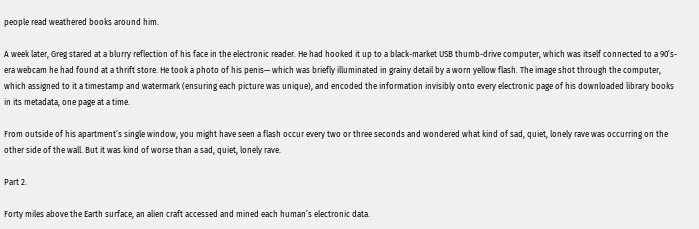people read weathered books around him.

A week later, Greg stared at a blurry reflection of his face in the electronic reader. He had hooked it up to a black-market USB thumb-drive computer, which was itself connected to a 90’s-era webcam he had found at a thrift store. He took a photo of his penis— which was briefly illuminated in grainy detail by a worn yellow flash. The image shot through the computer, which assigned to it a timestamp and watermark (ensuring each picture was unique), and encoded the information invisibly onto every electronic page of his downloaded library books in its metadata, one page at a time.

From outside of his apartment’s single window, you might have seen a flash occur every two or three seconds and wondered what kind of sad, quiet, lonely rave was occurring on the other side of the wall. But it was kind of worse than a sad, quiet, lonely rave.

Part 2.

Forty miles above the Earth surface, an alien craft accessed and mined each human’s electronic data.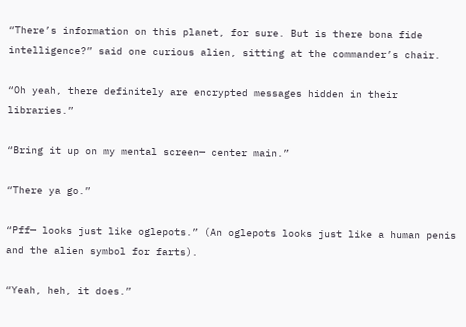“There’s information on this planet, for sure. But is there bona fide intelligence?” said one curious alien, sitting at the commander’s chair.

“Oh yeah, there definitely are encrypted messages hidden in their libraries.”

“Bring it up on my mental screen— center main.”

“There ya go.”

“Pff— looks just like oglepots.” (An oglepots looks just like a human penis and the alien symbol for farts).

“Yeah, heh, it does.”